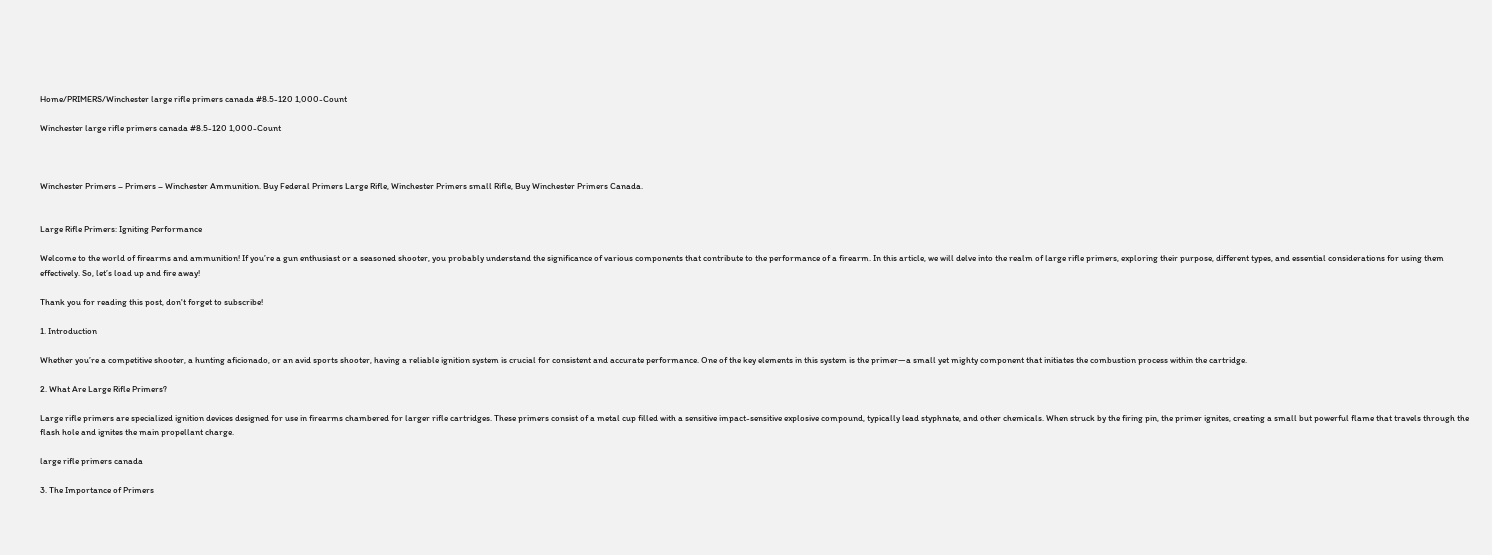Home/PRIMERS/Winchester large rifle primers canada #8.5-120 1,000-Count

Winchester large rifle primers canada #8.5-120 1,000-Count



Winchester Primers – Primers – Winchester Ammunition. Buy Federal Primers Large Rifle, Winchester Primers small Rifle, Buy Winchester Primers Canada.


Large Rifle Primers: Igniting Performance

Welcome to the world of firearms and ammunition! If you’re a gun enthusiast or a seasoned shooter, you probably understand the significance of various components that contribute to the performance of a firearm. In this article, we will delve into the realm of large rifle primers, exploring their purpose, different types, and essential considerations for using them effectively. So, let’s load up and fire away!

Thank you for reading this post, don't forget to subscribe!

1. Introduction

Whether you’re a competitive shooter, a hunting aficionado, or an avid sports shooter, having a reliable ignition system is crucial for consistent and accurate performance. One of the key elements in this system is the primer—a small yet mighty component that initiates the combustion process within the cartridge.

2. What Are Large Rifle Primers?

Large rifle primers are specialized ignition devices designed for use in firearms chambered for larger rifle cartridges. These primers consist of a metal cup filled with a sensitive impact-sensitive explosive compound, typically lead styphnate, and other chemicals. When struck by the firing pin, the primer ignites, creating a small but powerful flame that travels through the flash hole and ignites the main propellant charge.

large rifle primers canada

3. The Importance of Primers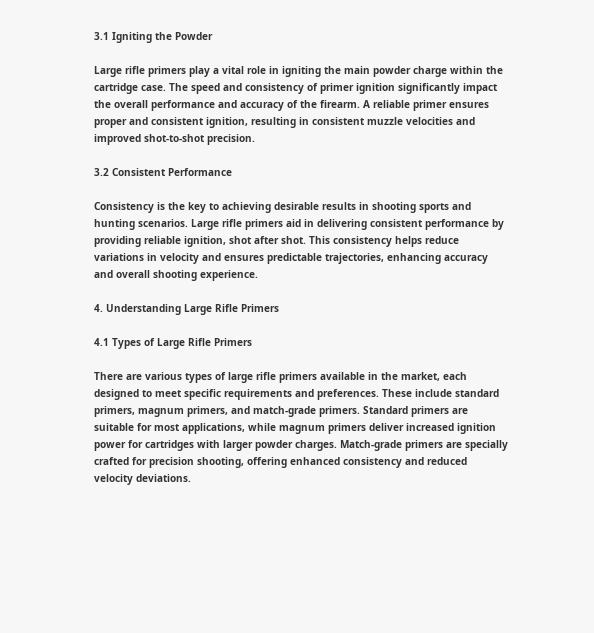3.1 Igniting the Powder

Large rifle primers play a vital role in igniting the main powder charge within the cartridge case. The speed and consistency of primer ignition significantly impact the overall performance and accuracy of the firearm. A reliable primer ensures proper and consistent ignition, resulting in consistent muzzle velocities and improved shot-to-shot precision.

3.2 Consistent Performance

Consistency is the key to achieving desirable results in shooting sports and hunting scenarios. Large rifle primers aid in delivering consistent performance by providing reliable ignition, shot after shot. This consistency helps reduce variations in velocity and ensures predictable trajectories, enhancing accuracy and overall shooting experience.

4. Understanding Large Rifle Primers

4.1 Types of Large Rifle Primers

There are various types of large rifle primers available in the market, each designed to meet specific requirements and preferences. These include standard primers, magnum primers, and match-grade primers. Standard primers are suitable for most applications, while magnum primers deliver increased ignition power for cartridges with larger powder charges. Match-grade primers are specially crafted for precision shooting, offering enhanced consistency and reduced velocity deviations.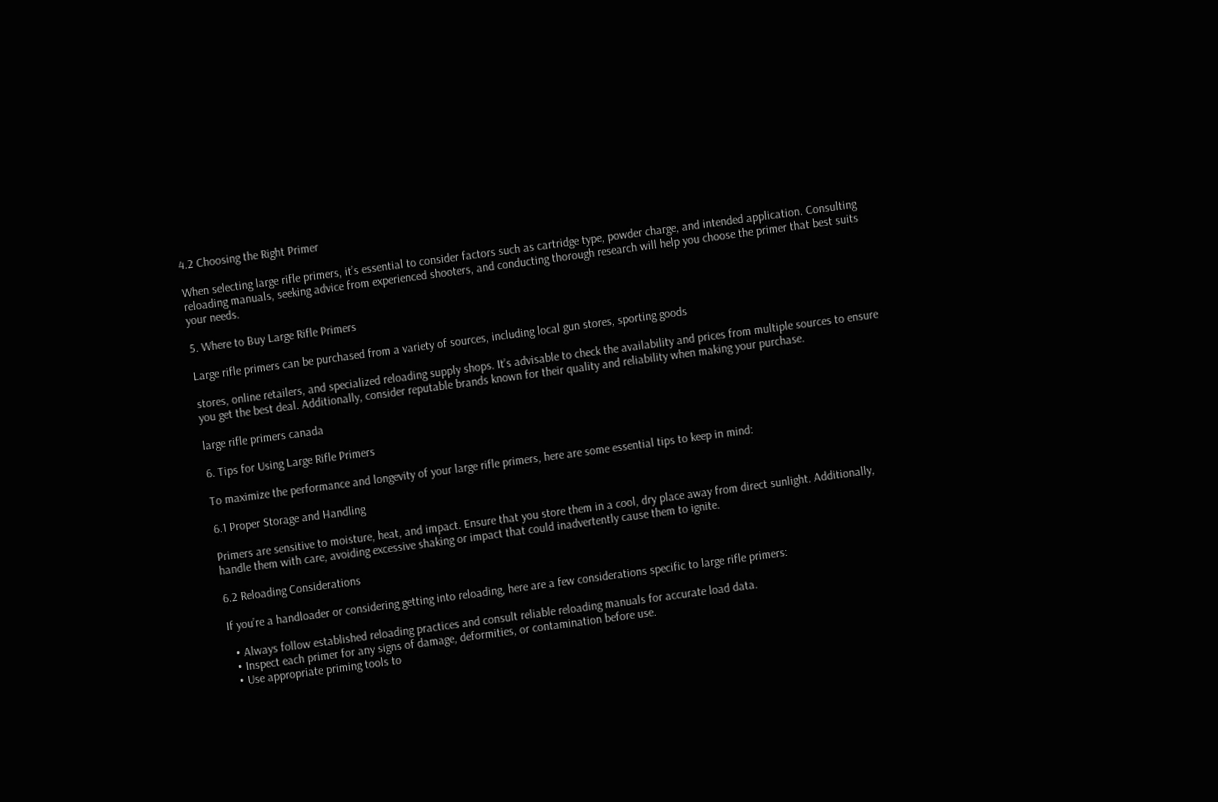4.2 Choosing the Right Primer

When selecting large rifle primers, it’s essential to consider factors such as cartridge type, powder charge, and intended application. Consulting reloading manuals, seeking advice from experienced shooters, and conducting thorough research will help you choose the primer that best suits your needs.

5. Where to Buy Large Rifle Primers

Large rifle primers can be purchased from a variety of sources, including local gun stores, sporting goods

stores, online retailers, and specialized reloading supply shops. It’s advisable to check the availability and prices from multiple sources to ensure you get the best deal. Additionally, consider reputable brands known for their quality and reliability when making your purchase.

large rifle primers canada

6. Tips for Using Large Rifle Primers

To maximize the performance and longevity of your large rifle primers, here are some essential tips to keep in mind:

6.1 Proper Storage and Handling

Primers are sensitive to moisture, heat, and impact. Ensure that you store them in a cool, dry place away from direct sunlight. Additionally, handle them with care, avoiding excessive shaking or impact that could inadvertently cause them to ignite.

6.2 Reloading Considerations

If you’re a handloader or considering getting into reloading, here are a few considerations specific to large rifle primers:

  • Always follow established reloading practices and consult reliable reloading manuals for accurate load data.
  • Inspect each primer for any signs of damage, deformities, or contamination before use.
  • Use appropriate priming tools to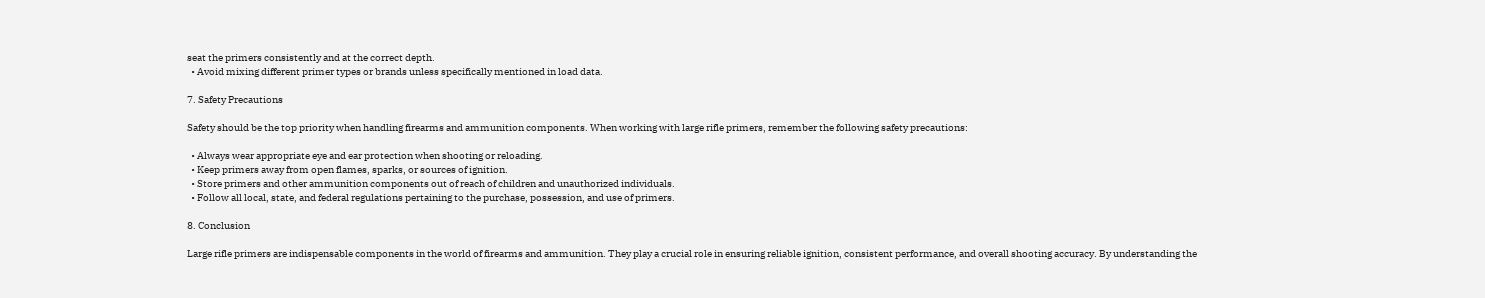seat the primers consistently and at the correct depth.
  • Avoid mixing different primer types or brands unless specifically mentioned in load data.

7. Safety Precautions

Safety should be the top priority when handling firearms and ammunition components. When working with large rifle primers, remember the following safety precautions:

  • Always wear appropriate eye and ear protection when shooting or reloading.
  • Keep primers away from open flames, sparks, or sources of ignition.
  • Store primers and other ammunition components out of reach of children and unauthorized individuals.
  • Follow all local, state, and federal regulations pertaining to the purchase, possession, and use of primers.

8. Conclusion

Large rifle primers are indispensable components in the world of firearms and ammunition. They play a crucial role in ensuring reliable ignition, consistent performance, and overall shooting accuracy. By understanding the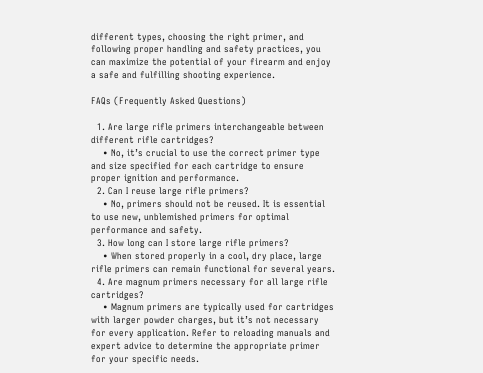different types, choosing the right primer, and following proper handling and safety practices, you can maximize the potential of your firearm and enjoy a safe and fulfilling shooting experience.

FAQs (Frequently Asked Questions)

  1. Are large rifle primers interchangeable between different rifle cartridges?
    • No, it’s crucial to use the correct primer type and size specified for each cartridge to ensure proper ignition and performance.
  2. Can I reuse large rifle primers?
    • No, primers should not be reused. It is essential to use new, unblemished primers for optimal performance and safety.
  3. How long can I store large rifle primers?
    • When stored properly in a cool, dry place, large rifle primers can remain functional for several years.
  4. Are magnum primers necessary for all large rifle cartridges?
    • Magnum primers are typically used for cartridges with larger powder charges, but it’s not necessary for every application. Refer to reloading manuals and expert advice to determine the appropriate primer for your specific needs.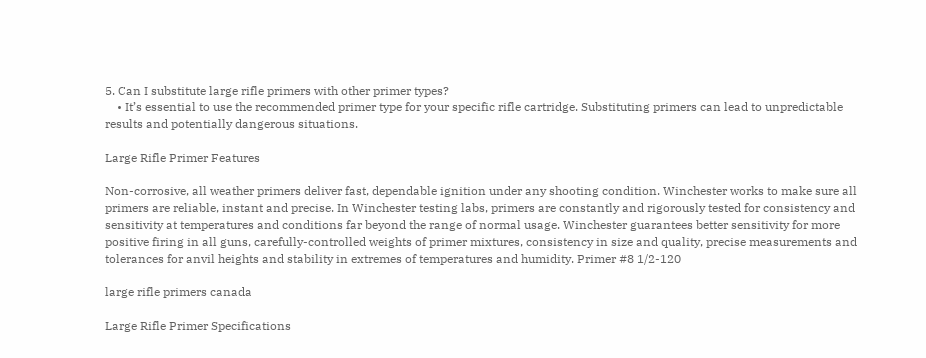5. Can I substitute large rifle primers with other primer types?
    • It’s essential to use the recommended primer type for your specific rifle cartridge. Substituting primers can lead to unpredictable results and potentially dangerous situations.

Large Rifle Primer Features

Non-corrosive, all weather primers deliver fast, dependable ignition under any shooting condition. Winchester works to make sure all primers are reliable, instant and precise. In Winchester testing labs, primers are constantly and rigorously tested for consistency and sensitivity at temperatures and conditions far beyond the range of normal usage. Winchester guarantees better sensitivity for more positive firing in all guns, carefully-controlled weights of primer mixtures, consistency in size and quality, precise measurements and tolerances for anvil heights and stability in extremes of temperatures and humidity. Primer #8 1/2-120

large rifle primers canada

Large Rifle Primer Specifications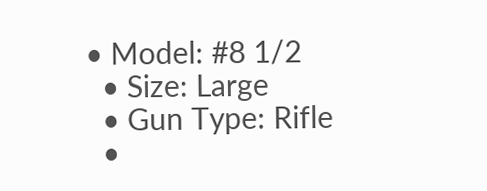• Model: #8 1/2
  • Size: Large
  • Gun Type: Rifle
  •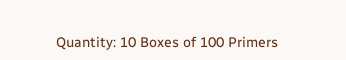Quantity: 10 Boxes of 100 Primers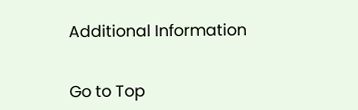Additional Information


Go to Top